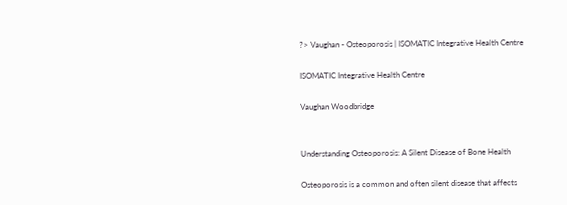?> Vaughan - Osteoporosis | ISOMATIC Integrative Health Centre

ISOMATIC Integrative Health Centre

Vaughan Woodbridge


Understanding Osteoporosis: A Silent Disease of Bone Health

Osteoporosis is a common and often silent disease that affects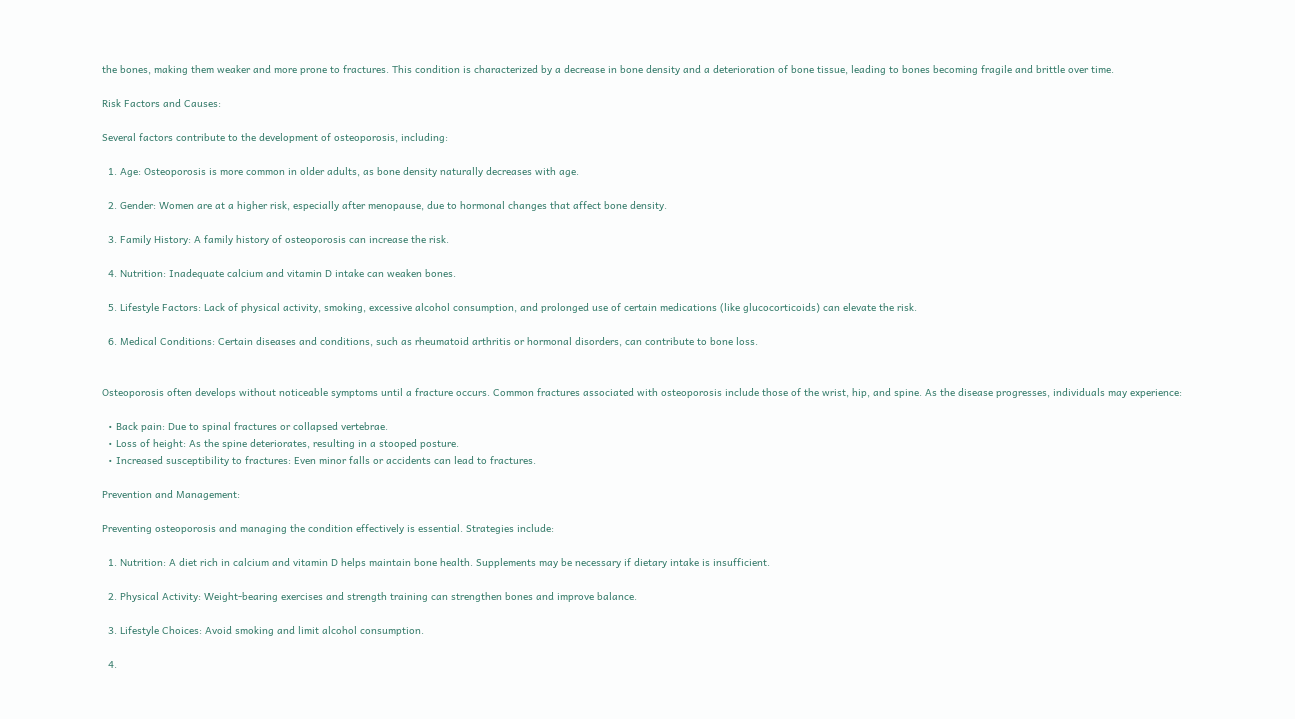the bones, making them weaker and more prone to fractures. This condition is characterized by a decrease in bone density and a deterioration of bone tissue, leading to bones becoming fragile and brittle over time.

Risk Factors and Causes:

Several factors contribute to the development of osteoporosis, including:

  1. Age: Osteoporosis is more common in older adults, as bone density naturally decreases with age.

  2. Gender: Women are at a higher risk, especially after menopause, due to hormonal changes that affect bone density.

  3. Family History: A family history of osteoporosis can increase the risk.

  4. Nutrition: Inadequate calcium and vitamin D intake can weaken bones.

  5. Lifestyle Factors: Lack of physical activity, smoking, excessive alcohol consumption, and prolonged use of certain medications (like glucocorticoids) can elevate the risk.

  6. Medical Conditions: Certain diseases and conditions, such as rheumatoid arthritis or hormonal disorders, can contribute to bone loss.


Osteoporosis often develops without noticeable symptoms until a fracture occurs. Common fractures associated with osteoporosis include those of the wrist, hip, and spine. As the disease progresses, individuals may experience:

  • Back pain: Due to spinal fractures or collapsed vertebrae.
  • Loss of height: As the spine deteriorates, resulting in a stooped posture.
  • Increased susceptibility to fractures: Even minor falls or accidents can lead to fractures.

Prevention and Management:

Preventing osteoporosis and managing the condition effectively is essential. Strategies include:

  1. Nutrition: A diet rich in calcium and vitamin D helps maintain bone health. Supplements may be necessary if dietary intake is insufficient.

  2. Physical Activity: Weight-bearing exercises and strength training can strengthen bones and improve balance.

  3. Lifestyle Choices: Avoid smoking and limit alcohol consumption.

  4.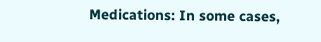Medications: In some cases,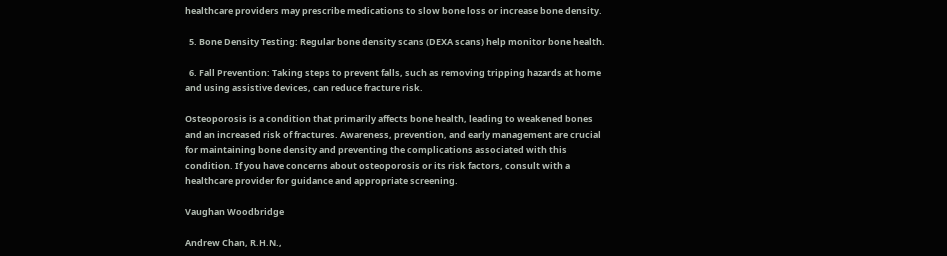healthcare providers may prescribe medications to slow bone loss or increase bone density.

  5. Bone Density Testing: Regular bone density scans (DEXA scans) help monitor bone health.

  6. Fall Prevention: Taking steps to prevent falls, such as removing tripping hazards at home and using assistive devices, can reduce fracture risk.

Osteoporosis is a condition that primarily affects bone health, leading to weakened bones and an increased risk of fractures. Awareness, prevention, and early management are crucial for maintaining bone density and preventing the complications associated with this condition. If you have concerns about osteoporosis or its risk factors, consult with a healthcare provider for guidance and appropriate screening.

Vaughan Woodbridge

Andrew Chan, R.H.N.,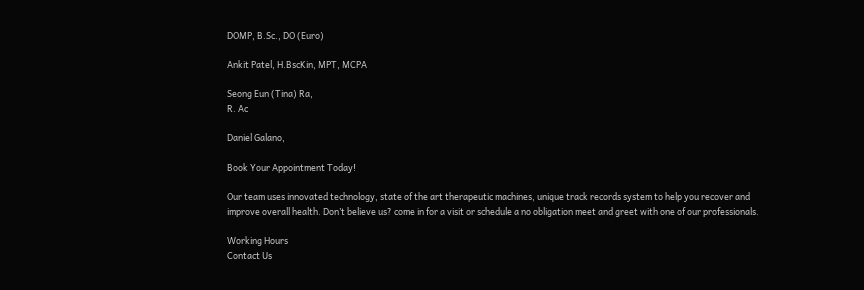DOMP, B.Sc., DO (Euro)

Ankit Patel, H.BscKin, MPT, MCPA

Seong Eun (Tina) Ra,
R. Ac

Daniel Galano,

Book Your Appointment Today!

Our team uses innovated technology, state of the art therapeutic machines, unique track records system to help you recover and improve overall health. Don’t believe us? come in for a visit or schedule a no obligation meet and greet with one of our professionals.

Working Hours
Contact Us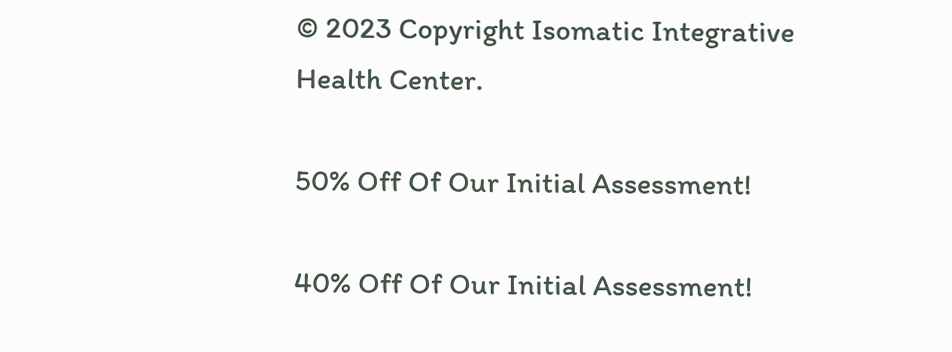© 2023 Copyright Isomatic Integrative Health Center.

50% Off Of Our Initial Assessment!

40% Off Of Our Initial Assessment!